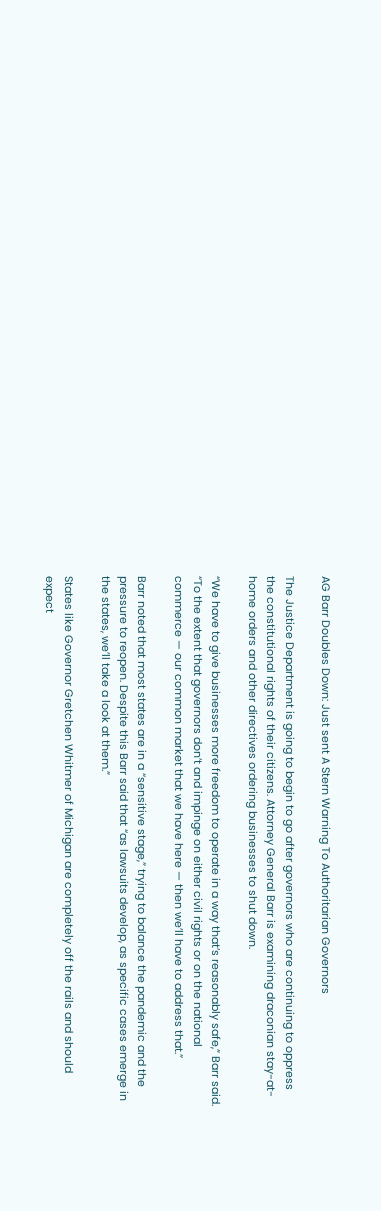AG Barr Doubles Down: Just sent A Stern Warning To Authoritarian Governors

The Justice Department is going to begin to go after governors who are continuing to oppress the constitutional rights of their citizens. Attorney General Barr is examining draconian stay-at-home orders and other directives ordering businesses to shut down.

“We have to give businesses more freedom to operate in a way that’s reasonably safe,” Barr said. “To the extent that governors don’t and impinge on either civil rights or on the national commerce — our common market that we have here — then we’ll have to address that.”

Barr noted that most states are in a “sensitive stage,” trying to balance the pandemic and the pressure to reopen. Despite this Barr said that “as lawsuits develop, as specific cases emerge in the states, we’ll take a look at them.”

States like Governor Gretchen Whitmer of Michigan are completely off the rails and should expect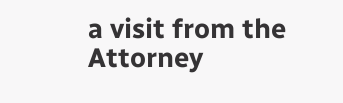a visit from the Attorney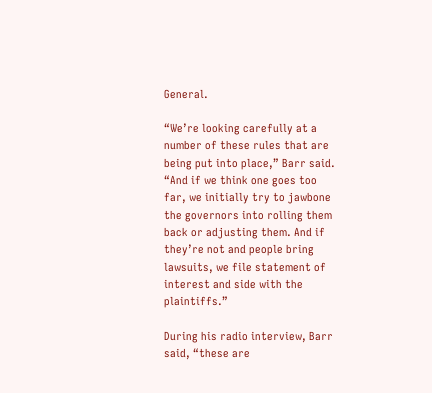General.

“We’re looking carefully at a number of these rules that are being put into place,” Barr said. “And if we think one goes too far, we initially try to jawbone the governors into rolling them back or adjusting them. And if they’re not and people bring lawsuits, we file statement of interest and side with the plaintiffs.”

During his radio interview, Barr said, “these are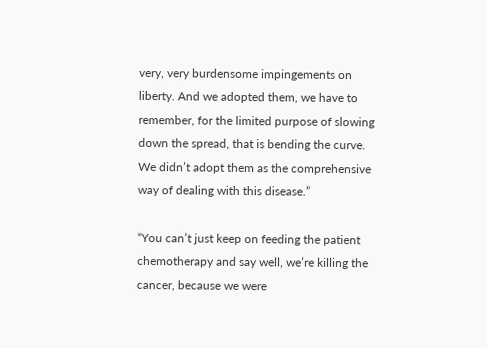very, very burdensome impingements on liberty. And we adopted them, we have to remember, for the limited purpose of slowing down the spread, that is bending the curve. We didn’t adopt them as the comprehensive way of dealing with this disease.”

“You can’t just keep on feeding the patient chemotherapy and say well, we’re killing the cancer, because we were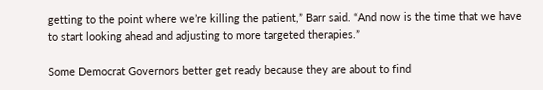getting to the point where we’re killing the patient,” Barr said. “And now is the time that we have to start looking ahead and adjusting to more targeted therapies.”

Some Democrat Governors better get ready because they are about to find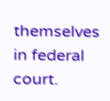themselves in federal court.